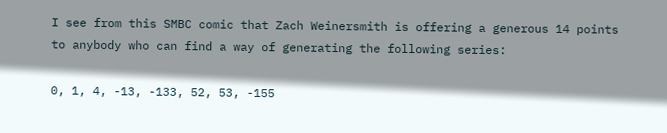I see from this SMBC comic that Zach Weinersmith is offering a generous 14 points to anybody who can find a way of generating the following series:

0, 1, 4, -13, -133, 52, 53, -155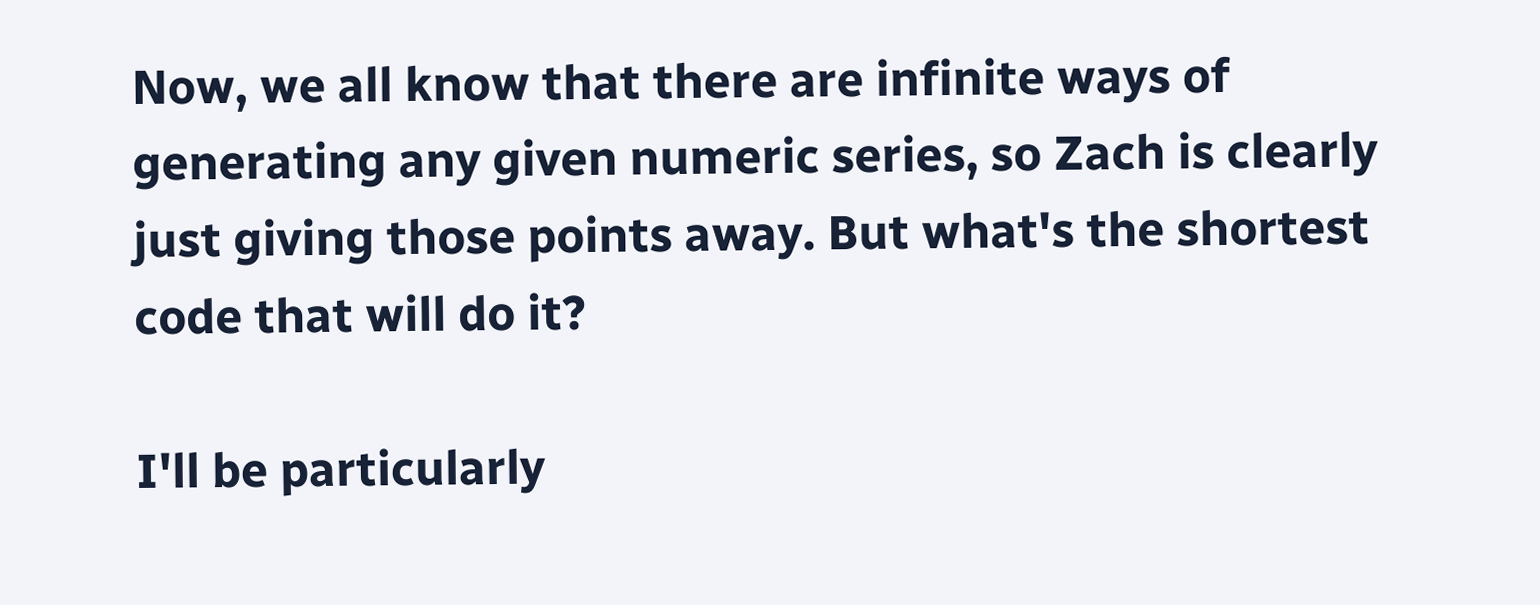Now, we all know that there are infinite ways of generating any given numeric series, so Zach is clearly just giving those points away. But what's the shortest code that will do it?

I'll be particularly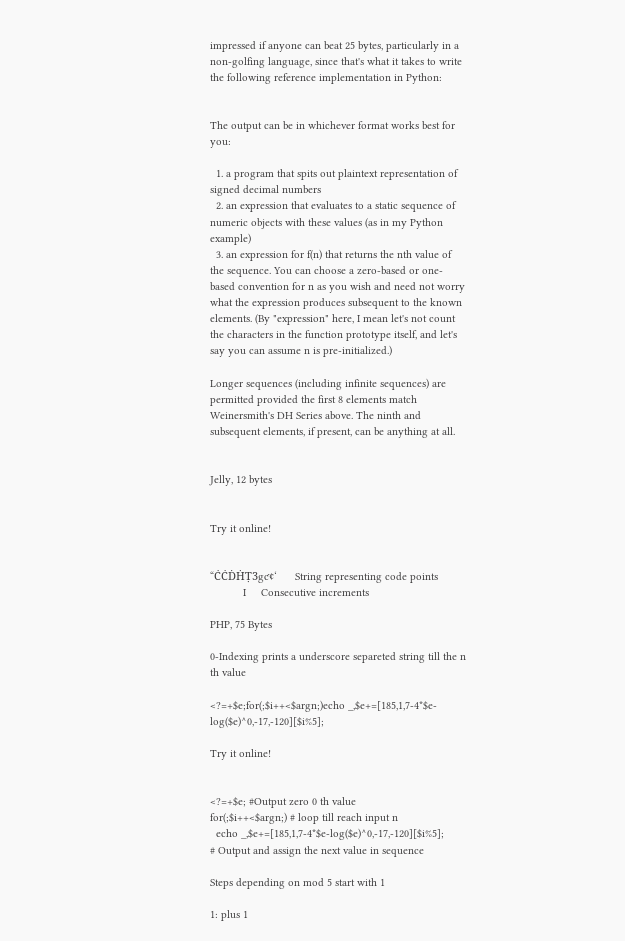impressed if anyone can beat 25 bytes, particularly in a non-golfing language, since that's what it takes to write the following reference implementation in Python:


The output can be in whichever format works best for you:

  1. a program that spits out plaintext representation of signed decimal numbers
  2. an expression that evaluates to a static sequence of numeric objects with these values (as in my Python example)
  3. an expression for f(n) that returns the nth value of the sequence. You can choose a zero-based or one-based convention for n as you wish and need not worry what the expression produces subsequent to the known elements. (By "expression" here, I mean let's not count the characters in the function prototype itself, and let's say you can assume n is pre-initialized.)

Longer sequences (including infinite sequences) are permitted provided the first 8 elements match Weinersmith's DH Series above. The ninth and subsequent elements, if present, can be anything at all.


Jelly, 12 bytes


Try it online!


“ĊĊḊḢṬ3gƈ¢‘      String representing code points
           I     Consecutive increments

PHP, 75 Bytes

0-Indexing prints a underscore separeted string till the n th value

<?=+$e;for(;$i++<$argn;)echo _,$e+=[185,1,7-4*$e-log($e)^0,-17,-120][$i%5];

Try it online!


<?=+$e; #Output zero 0 th value
for(;$i++<$argn;) # loop till reach input n
  echo _,$e+=[185,1,7-4*$e-log($e)^0,-17,-120][$i%5];
# Output and assign the next value in sequence

Steps depending on mod 5 start with 1

1: plus 1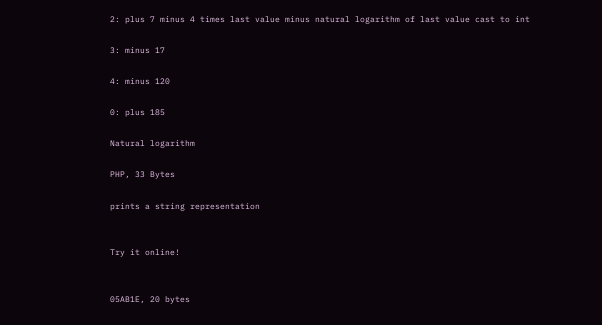2: plus 7 minus 4 times last value minus natural logarithm of last value cast to int

3: minus 17

4: minus 120

0: plus 185

Natural logarithm

PHP, 33 Bytes

prints a string representation


Try it online!


05AB1E, 20 bytes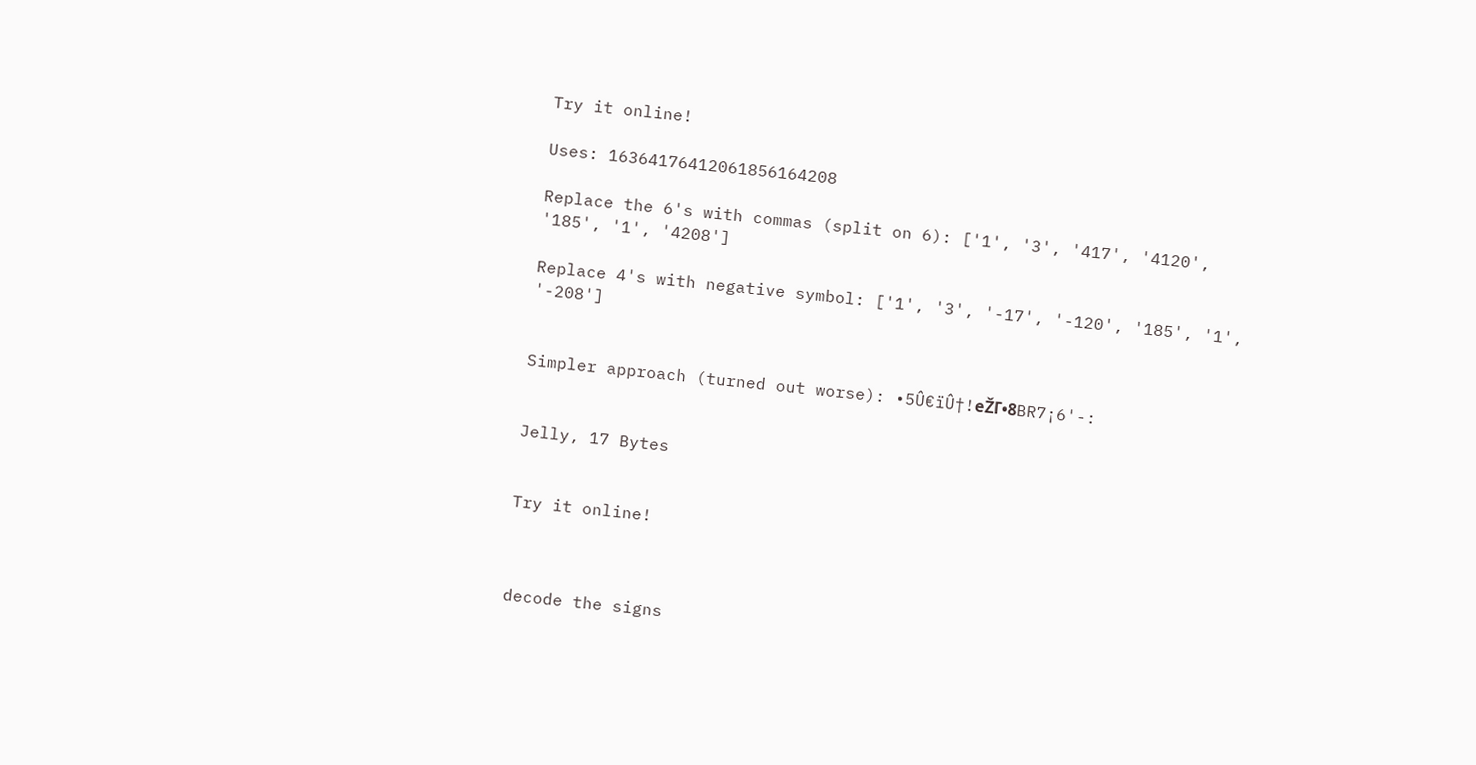Try it online!

Uses: 16364176412061856164208

Replace the 6's with commas (split on 6): ['1', '3', '417', '4120', '185', '1', '4208']

Replace 4's with negative symbol: ['1', '3', '-17', '-120', '185', '1', '-208']


Simpler approach (turned out worse): •5Û€ïÛ†!eŽΓ•8BR7¡6'-:


Jelly, 17 Bytes


Try it online!



decode the signs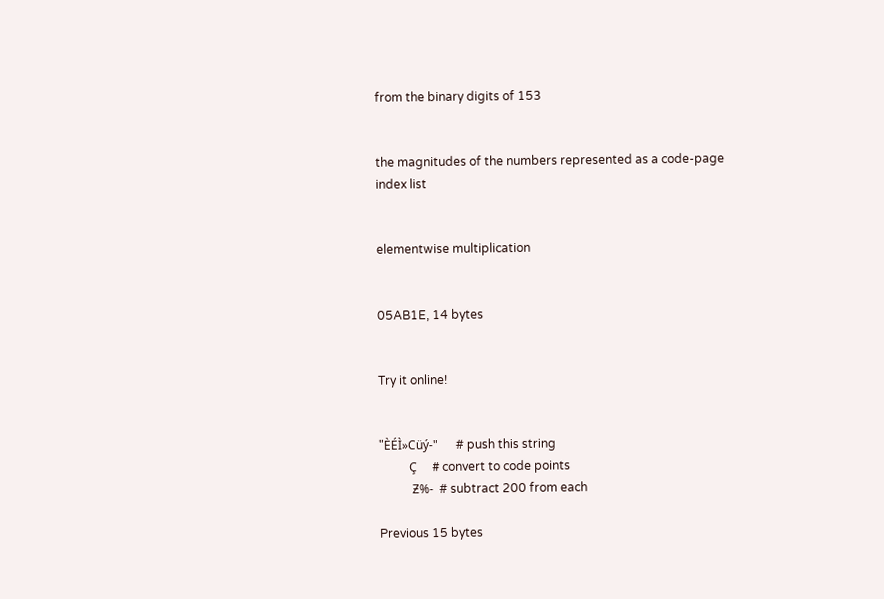from the binary digits of 153


the magnitudes of the numbers represented as a code-page index list


elementwise multiplication


05AB1E, 14 bytes


Try it online!


"ÈÉÌ»Cüý-"      # push this string
          Ç     # convert to code points
           Ƶ%-  # subtract 200 from each

Previous 15 bytes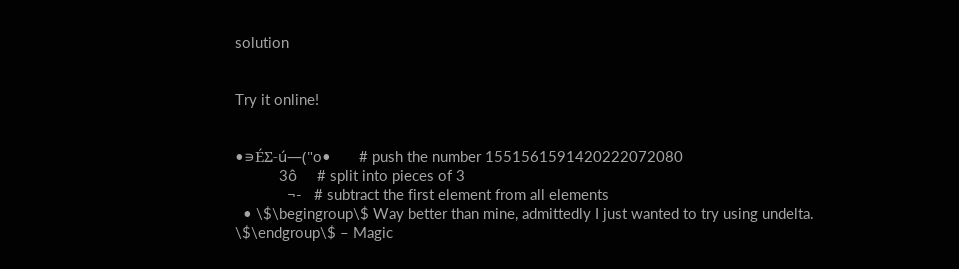solution


Try it online!


•∍ÉΣ-ú—("o•       # push the number 1551561591420222072080
           3ô     # split into pieces of 3
             ¬-   # subtract the first element from all elements
  • \$\begingroup\$ Way better than mine, admittedly I just wanted to try using undelta. \$\endgroup\$ – Magic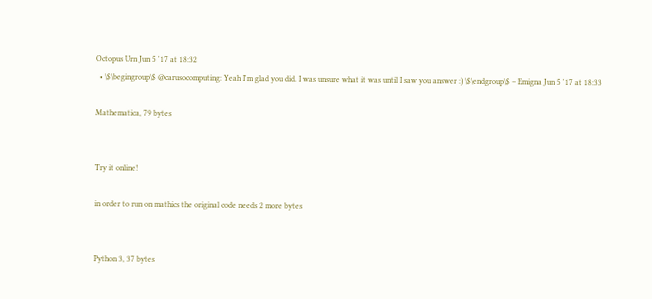Octopus Urn Jun 5 '17 at 18:32
  • \$\begingroup\$ @carusocomputing: Yeah I'm glad you did. I was unsure what it was until I saw you answer :) \$\endgroup\$ – Emigna Jun 5 '17 at 18:33

Mathematica, 79 bytes


Try it online!

in order to run on mathics the original code needs 2 more bytes


Python 3, 37 bytes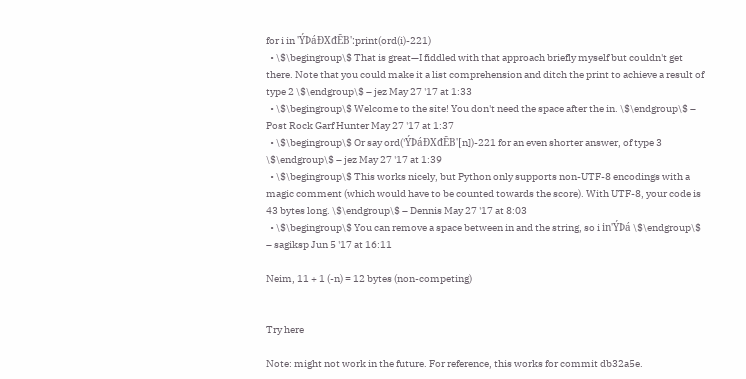for i in 'ÝÞáÐXđĒB':print(ord(i)-221)
  • \$\begingroup\$ That is great—I fiddled with that approach briefly myself but couldn't get there. Note that you could make it a list comprehension and ditch the print to achieve a result of type 2 \$\endgroup\$ – jez May 27 '17 at 1:33
  • \$\begingroup\$ Welcome to the site! You don't need the space after the in. \$\endgroup\$ – Post Rock Garf Hunter May 27 '17 at 1:37
  • \$\begingroup\$ Or say ord('ÝÞáÐXđĒB'[n])-221 for an even shorter answer, of type 3 \$\endgroup\$ – jez May 27 '17 at 1:39
  • \$\begingroup\$ This works nicely, but Python only supports non-UTF-8 encodings with a magic comment (which would have to be counted towards the score). With UTF-8, your code is 43 bytes long. \$\endgroup\$ – Dennis May 27 '17 at 8:03
  • \$\begingroup\$ You can remove a space between in and the string, so i in'ÝÞá \$\endgroup\$ – sagiksp Jun 5 '17 at 16:11

Neim, 11 + 1 (-n) = 12 bytes (non-competing)


Try here

Note: might not work in the future. For reference, this works for commit db32a5e.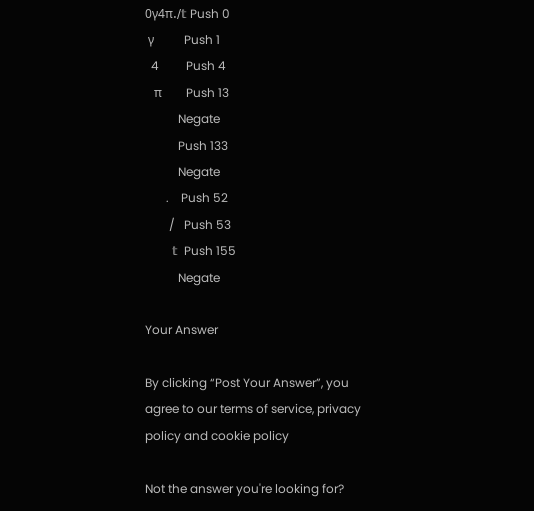0γ4π./𝕥 Push 0
 γ          Push 1
  4         Push 4
   π        Push 13
           Negate
           Push 133
           Negate
       .    Push 52
        /   Push 53
         𝕥  Push 155
           Negate

Your Answer

By clicking “Post Your Answer”, you agree to our terms of service, privacy policy and cookie policy

Not the answer you're looking for?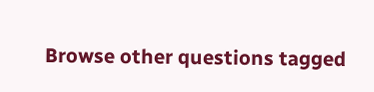Browse other questions tagged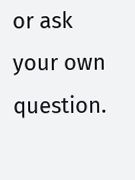or ask your own question.